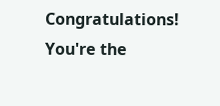Congratulations! You're the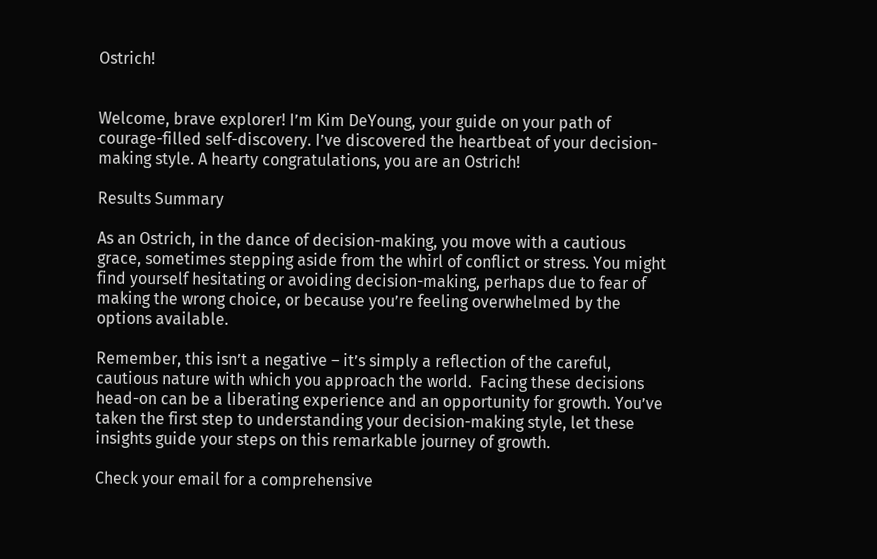Ostrich!


Welcome, brave explorer! I’m Kim DeYoung, your guide on your path of courage-filled self-discovery. I’ve discovered the heartbeat of your decision-making style. A hearty congratulations, you are an Ostrich!

Results Summary

As an Ostrich, in the dance of decision-making, you move with a cautious grace, sometimes stepping aside from the whirl of conflict or stress. You might find yourself hesitating or avoiding decision-making, perhaps due to fear of making the wrong choice, or because you’re feeling overwhelmed by the options available.

Remember, this isn’t a negative – it’s simply a reflection of the careful, cautious nature with which you approach the world.  Facing these decisions head-on can be a liberating experience and an opportunity for growth. You’ve taken the first step to understanding your decision-making style, let these insights guide your steps on this remarkable journey of growth.

Check your email for a comprehensive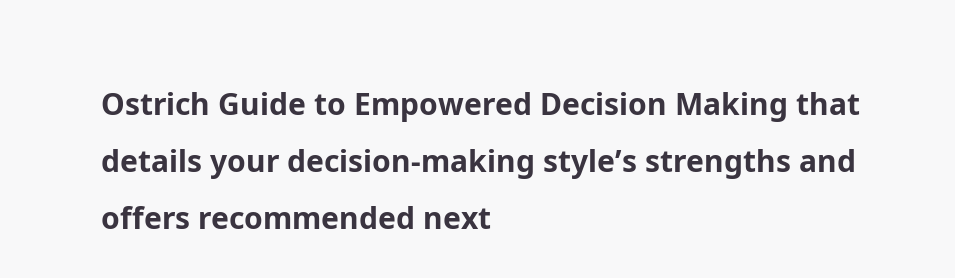Ostrich Guide to Empowered Decision Making that details your decision-making style’s strengths and offers recommended next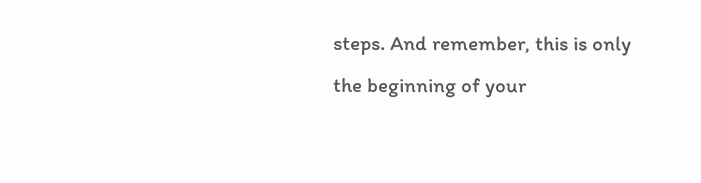steps. And remember, this is only the beginning of your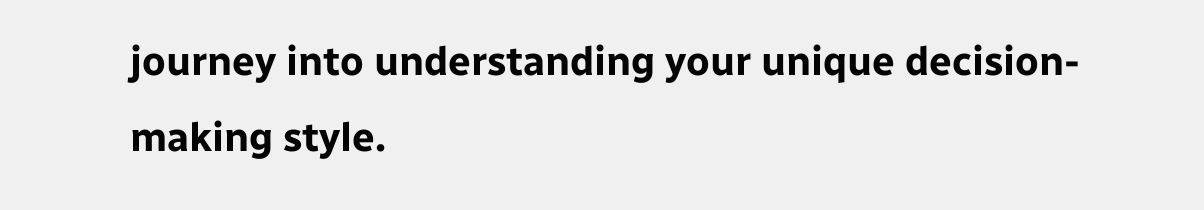journey into understanding your unique decision-making style.